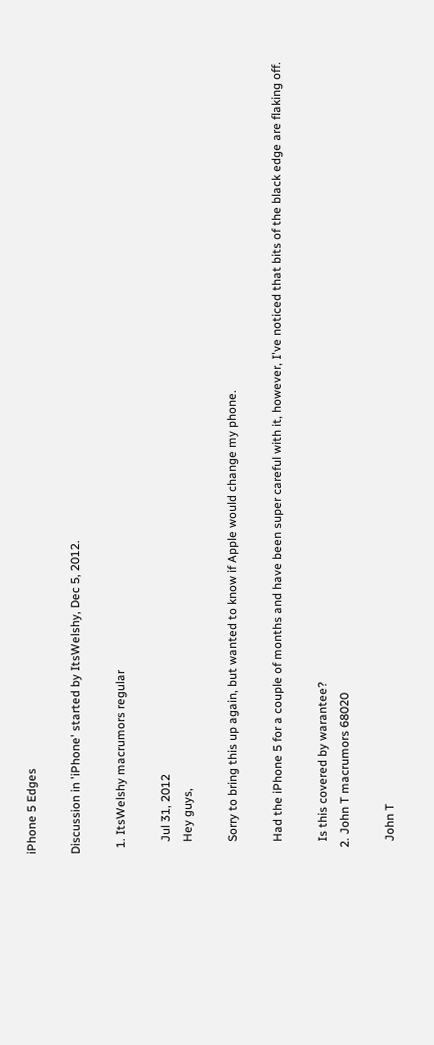iPhone 5 Edges

Discussion in 'iPhone' started by ItsWelshy, Dec 5, 2012.

  1. ItsWelshy macrumors regular

    Jul 31, 2012
    Hey guys,

    Sorry to bring this up again, but wanted to know if Apple would change my phone.

    Had the iPhone 5 for a couple of months and have been super careful with it, however, I've noticed that bits of the black edge are flaking off.

    Is this covered by warantee?
  2. John T macrumors 68020

    John T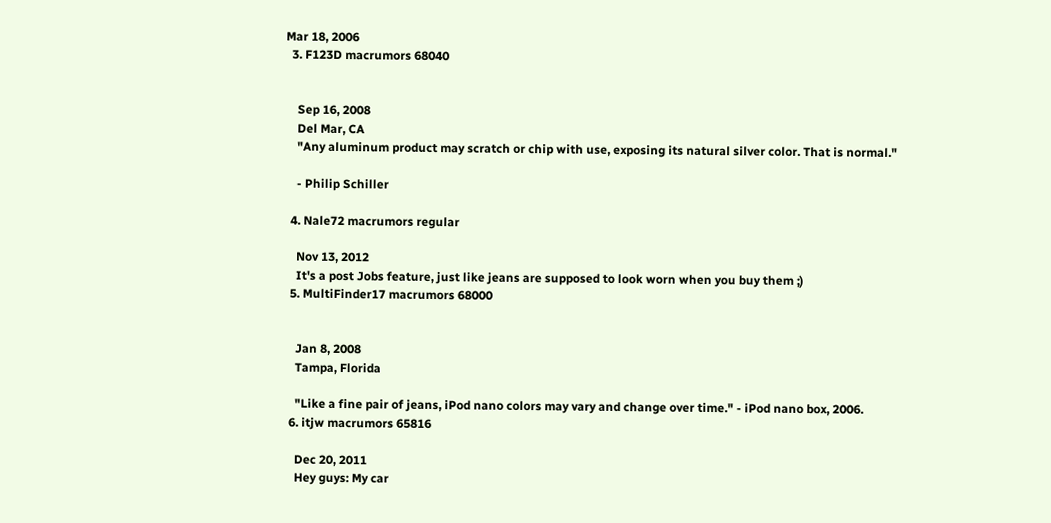Mar 18, 2006
  3. F123D macrumors 68040


    Sep 16, 2008
    Del Mar, CA
    "Any aluminum product may scratch or chip with use, exposing its natural silver color. That is normal."

    - Philip Schiller

  4. Nale72 macrumors regular

    Nov 13, 2012
    It's a post Jobs feature, just like jeans are supposed to look worn when you buy them ;)
  5. MultiFinder17 macrumors 68000


    Jan 8, 2008
    Tampa, Florida

    "Like a fine pair of jeans, iPod nano colors may vary and change over time." - iPod nano box, 2006.
  6. itjw macrumors 65816

    Dec 20, 2011
    Hey guys: My car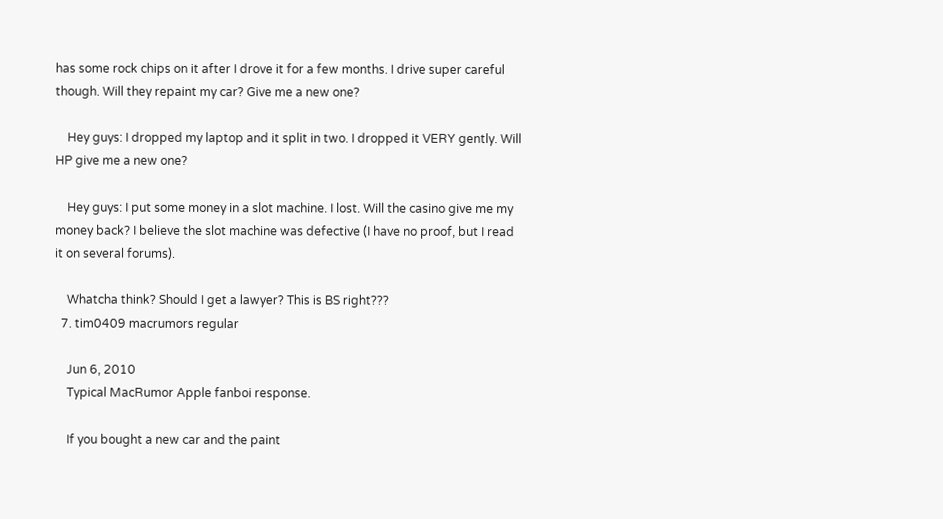has some rock chips on it after I drove it for a few months. I drive super careful though. Will they repaint my car? Give me a new one?

    Hey guys: I dropped my laptop and it split in two. I dropped it VERY gently. Will HP give me a new one?

    Hey guys: I put some money in a slot machine. I lost. Will the casino give me my money back? I believe the slot machine was defective (I have no proof, but I read it on several forums).

    Whatcha think? Should I get a lawyer? This is BS right???
  7. tim0409 macrumors regular

    Jun 6, 2010
    Typical MacRumor Apple fanboi response.

    If you bought a new car and the paint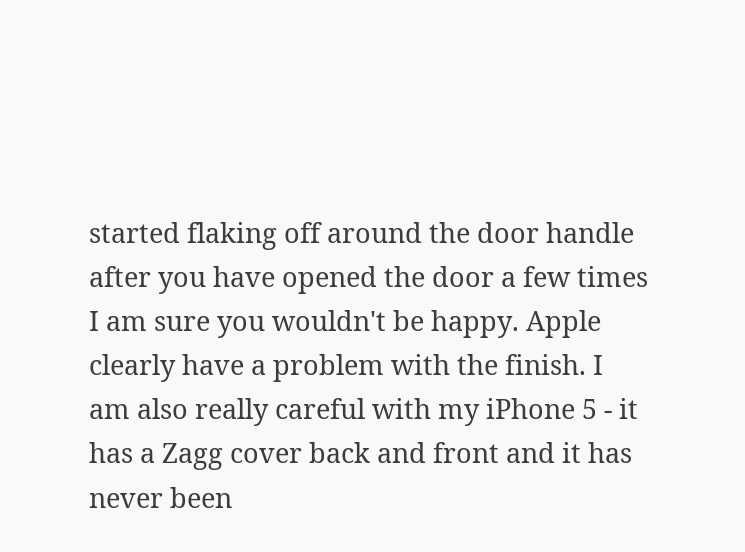started flaking off around the door handle after you have opened the door a few times I am sure you wouldn't be happy. Apple clearly have a problem with the finish. I am also really careful with my iPhone 5 - it has a Zagg cover back and front and it has never been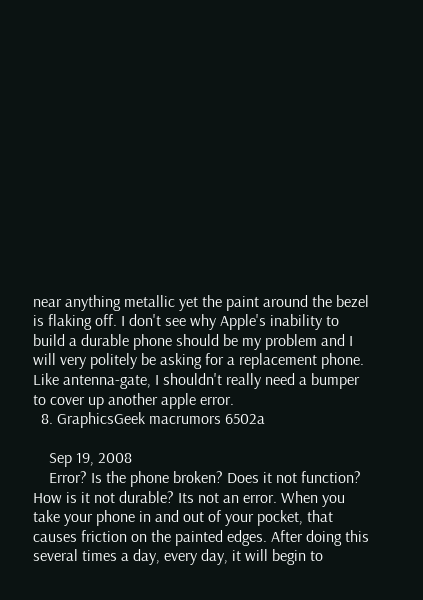near anything metallic yet the paint around the bezel is flaking off. I don't see why Apple's inability to build a durable phone should be my problem and I will very politely be asking for a replacement phone. Like antenna-gate, I shouldn't really need a bumper to cover up another apple error.
  8. GraphicsGeek macrumors 6502a

    Sep 19, 2008
    Error? Is the phone broken? Does it not function? How is it not durable? Its not an error. When you take your phone in and out of your pocket, that causes friction on the painted edges. After doing this several times a day, every day, it will begin to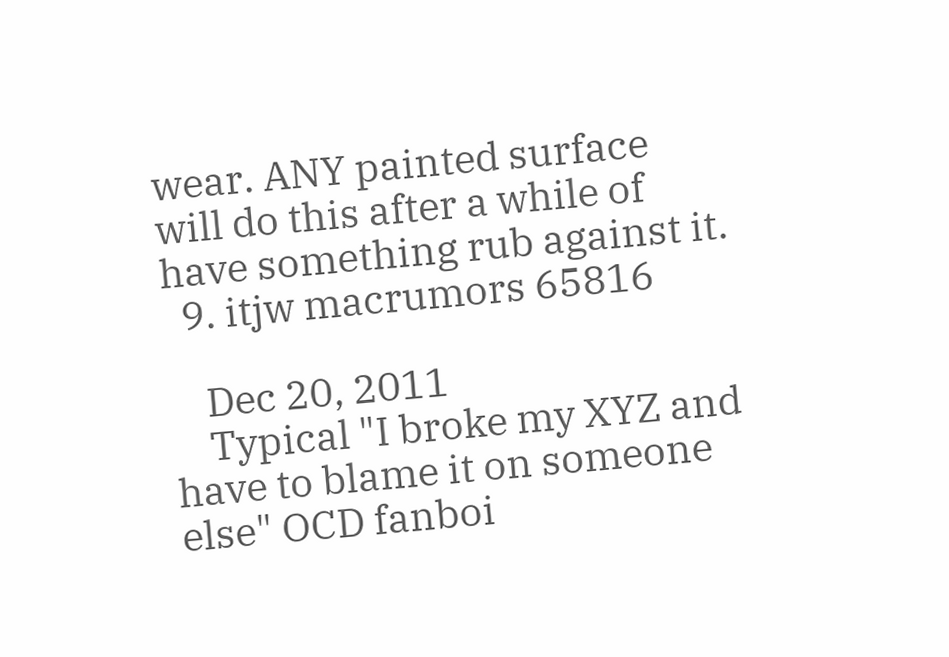wear. ANY painted surface will do this after a while of have something rub against it.
  9. itjw macrumors 65816

    Dec 20, 2011
    Typical "I broke my XYZ and have to blame it on someone else" OCD fanboi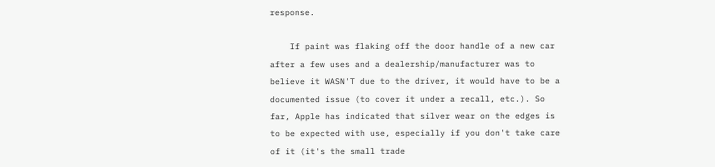response.

    If paint was flaking off the door handle of a new car after a few uses and a dealership/manufacturer was to believe it WASN'T due to the driver, it would have to be a documented issue (to cover it under a recall, etc.). So far, Apple has indicated that silver wear on the edges is to be expected with use, especially if you don't take care of it (it's the small trade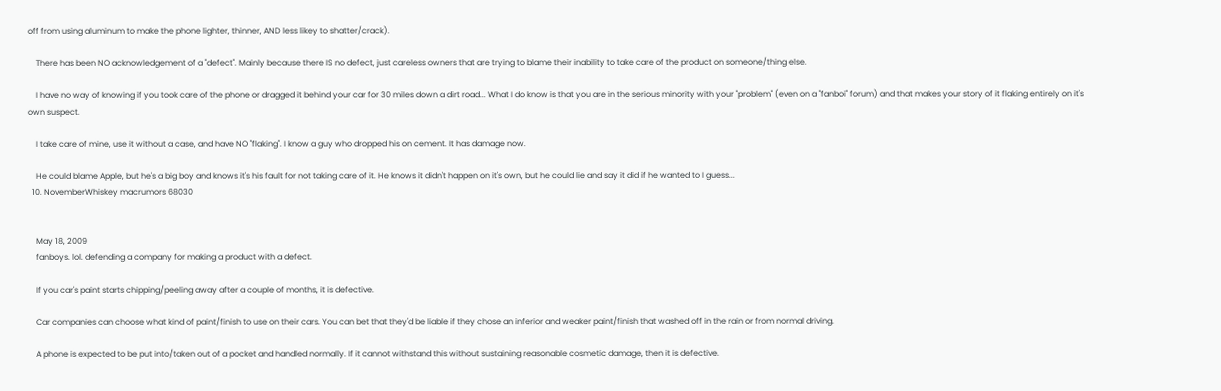off from using aluminum to make the phone lighter, thinner, AND less likey to shatter/crack).

    There has been NO acknowledgement of a "defect". Mainly because there IS no defect, just careless owners that are trying to blame their inability to take care of the product on someone/thing else.

    I have no way of knowing if you took care of the phone or dragged it behind your car for 30 miles down a dirt road... What I do know is that you are in the serious minority with your "problem" (even on a "fanboi" forum) and that makes your story of it flaking entirely on it's own suspect.

    I take care of mine, use it without a case, and have NO "flaking". I know a guy who dropped his on cement. It has damage now.

    He could blame Apple, but he's a big boy and knows it's his fault for not taking care of it. He knows it didn't happen on it's own, but he could lie and say it did if he wanted to I guess...
  10. NovemberWhiskey macrumors 68030


    May 18, 2009
    fanboys. lol. defending a company for making a product with a defect.

    If you car's paint starts chipping/peeling away after a couple of months, it is defective.

    Car companies can choose what kind of paint/finish to use on their cars. You can bet that they'd be liable if they chose an inferior and weaker paint/finish that washed off in the rain or from normal driving.

    A phone is expected to be put into/taken out of a pocket and handled normally. If it cannot withstand this without sustaining reasonable cosmetic damage, then it is defective.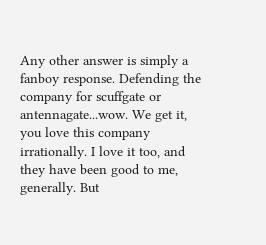Any other answer is simply a fanboy response. Defending the company for scuffgate or antennagate...wow. We get it, you love this company irrationally. I love it too, and they have been good to me, generally. But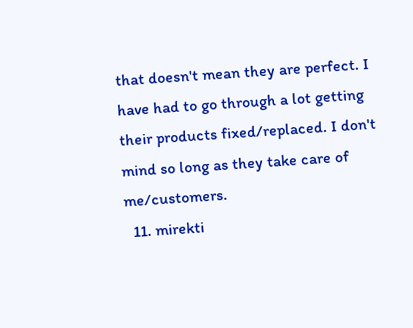that doesn't mean they are perfect. I have had to go through a lot getting their products fixed/replaced. I don't mind so long as they take care of me/customers.
  11. mirekti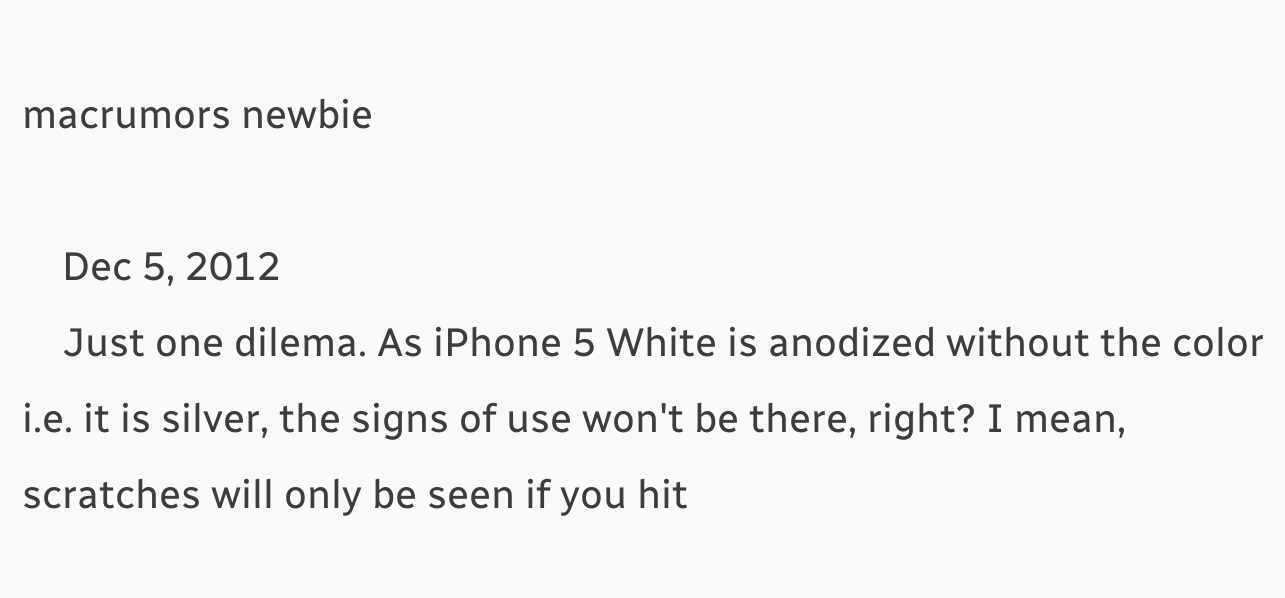macrumors newbie

    Dec 5, 2012
    Just one dilema. As iPhone 5 White is anodized without the color i.e. it is silver, the signs of use won't be there, right? I mean, scratches will only be seen if you hit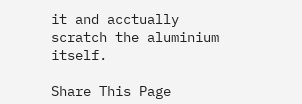it and acctually scratch the aluminium itself.

Share This Page